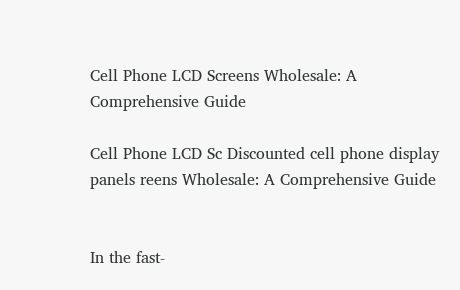Cell Phone LCD Screens Wholesale: A Comprehensive Guide

Cell Phone LCD Sc Discounted cell phone display panels reens Wholesale: A Comprehensive Guide


In the fast-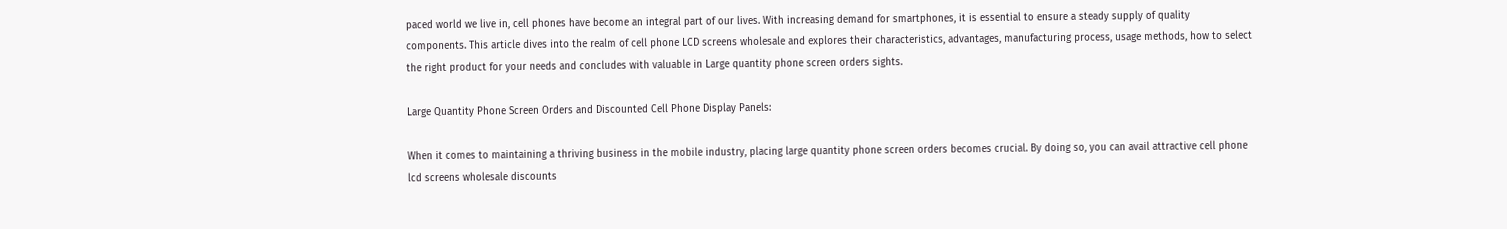paced world we live in, cell phones have become an integral part of our lives. With increasing demand for smartphones, it is essential to ensure a steady supply of quality components. This article dives into the realm of cell phone LCD screens wholesale and explores their characteristics, advantages, manufacturing process, usage methods, how to select the right product for your needs and concludes with valuable in Large quantity phone screen orders sights.

Large Quantity Phone Screen Orders and Discounted Cell Phone Display Panels:

When it comes to maintaining a thriving business in the mobile industry, placing large quantity phone screen orders becomes crucial. By doing so, you can avail attractive cell phone lcd screens wholesale discounts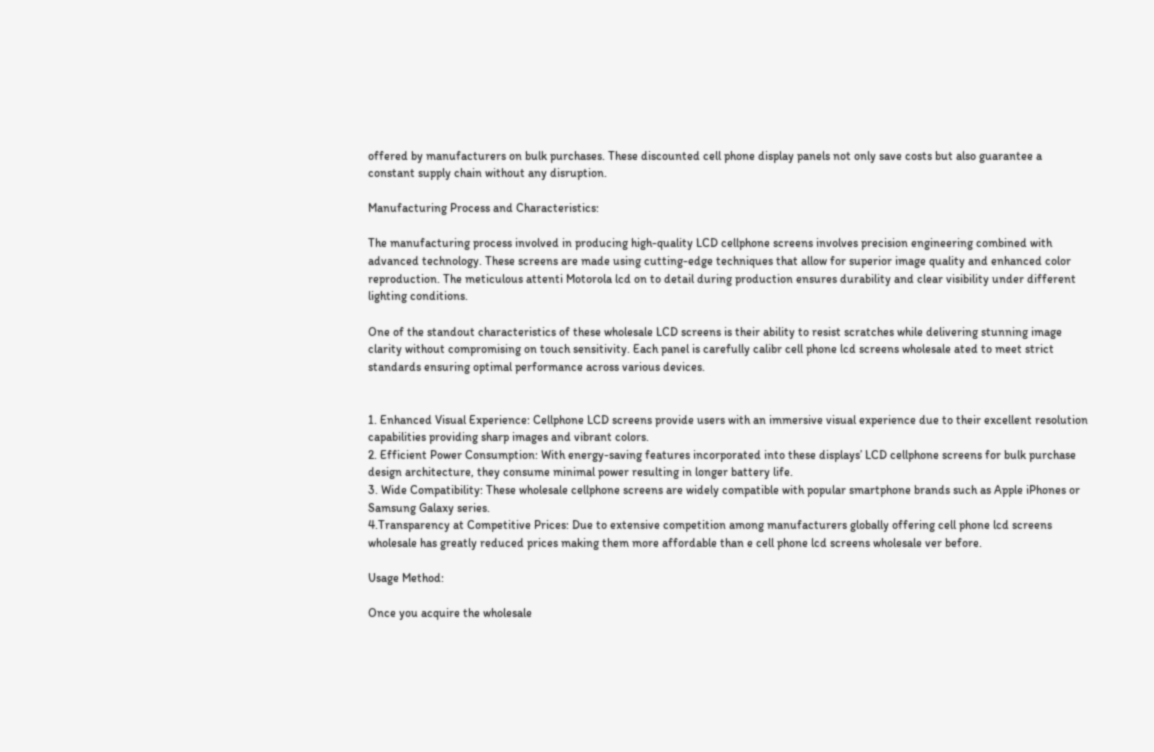offered by manufacturers on bulk purchases. These discounted cell phone display panels not only save costs but also guarantee a constant supply chain without any disruption.

Manufacturing Process and Characteristics:

The manufacturing process involved in producing high-quality LCD cellphone screens involves precision engineering combined with advanced technology. These screens are made using cutting-edge techniques that allow for superior image quality and enhanced color reproduction. The meticulous attenti Motorola lcd on to detail during production ensures durability and clear visibility under different lighting conditions.

One of the standout characteristics of these wholesale LCD screens is their ability to resist scratches while delivering stunning image clarity without compromising on touch sensitivity. Each panel is carefully calibr cell phone lcd screens wholesale ated to meet strict standards ensuring optimal performance across various devices.


1. Enhanced Visual Experience: Cellphone LCD screens provide users with an immersive visual experience due to their excellent resolution capabilities providing sharp images and vibrant colors.
2. Efficient Power Consumption: With energy-saving features incorporated into these displays’ LCD cellphone screens for bulk purchase design architecture, they consume minimal power resulting in longer battery life.
3. Wide Compatibility: These wholesale cellphone screens are widely compatible with popular smartphone brands such as Apple iPhones or Samsung Galaxy series.
4.Transparency at Competitive Prices: Due to extensive competition among manufacturers globally offering cell phone lcd screens wholesale has greatly reduced prices making them more affordable than e cell phone lcd screens wholesale ver before.

Usage Method:

Once you acquire the wholesale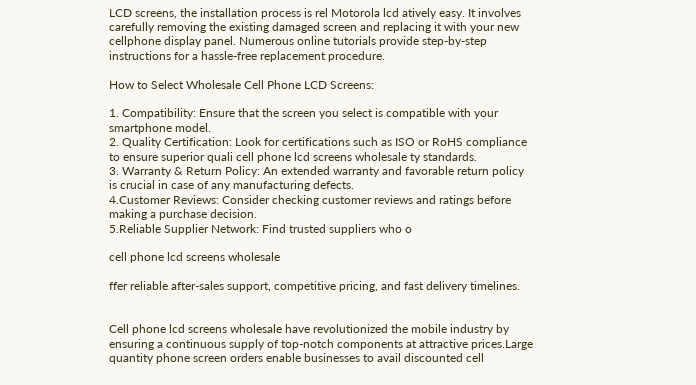LCD screens, the installation process is rel Motorola lcd atively easy. It involves carefully removing the existing damaged screen and replacing it with your new cellphone display panel. Numerous online tutorials provide step-by-step instructions for a hassle-free replacement procedure.

How to Select Wholesale Cell Phone LCD Screens:

1. Compatibility: Ensure that the screen you select is compatible with your smartphone model.
2. Quality Certification: Look for certifications such as ISO or RoHS compliance to ensure superior quali cell phone lcd screens wholesale ty standards.
3. Warranty & Return Policy: An extended warranty and favorable return policy is crucial in case of any manufacturing defects.
4.Customer Reviews: Consider checking customer reviews and ratings before making a purchase decision.
5.Reliable Supplier Network: Find trusted suppliers who o

cell phone lcd screens wholesale

ffer reliable after-sales support, competitive pricing, and fast delivery timelines.


Cell phone lcd screens wholesale have revolutionized the mobile industry by ensuring a continuous supply of top-notch components at attractive prices.Large quantity phone screen orders enable businesses to avail discounted cell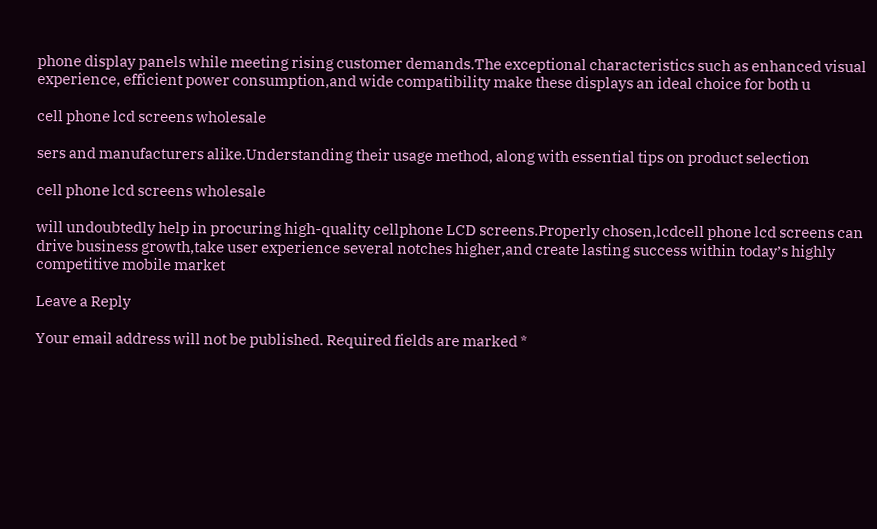phone display panels while meeting rising customer demands.The exceptional characteristics such as enhanced visual experience, efficient power consumption,and wide compatibility make these displays an ideal choice for both u

cell phone lcd screens wholesale

sers and manufacturers alike.Understanding their usage method, along with essential tips on product selection

cell phone lcd screens wholesale

will undoubtedly help in procuring high-quality cellphone LCD screens.Properly chosen,lcdcell phone lcd screens can drive business growth,take user experience several notches higher,and create lasting success within today’s highly competitive mobile market

Leave a Reply

Your email address will not be published. Required fields are marked *